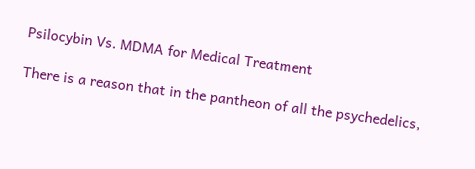Psilocybin Vs. MDMA for Medical Treatment

There is a reason that in the pantheon of all the psychedelics,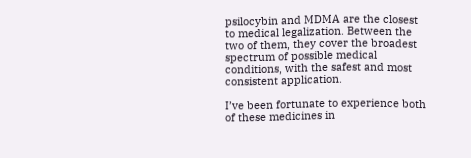psilocybin and MDMA are the closest to medical legalization. Between the two of them, they cover the broadest spectrum of possible medical conditions, with the safest and most consistent application.

I’ve been fortunate to experience both of these medicines in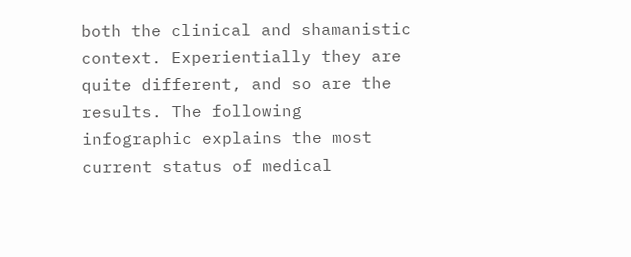both the clinical and shamanistic context. Experientially they are quite different, and so are the results. The following infographic explains the most current status of medical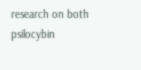research on both psilocybin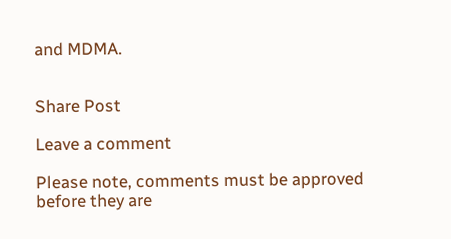and MDMA.


Share Post

Leave a comment

Please note, comments must be approved before they are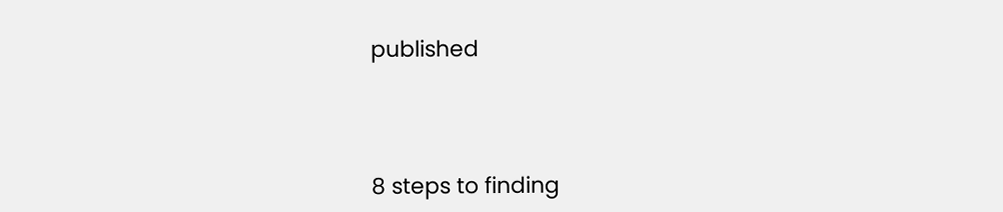published




8 steps to finding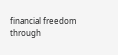financial freedom through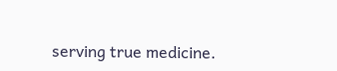serving true medicine.